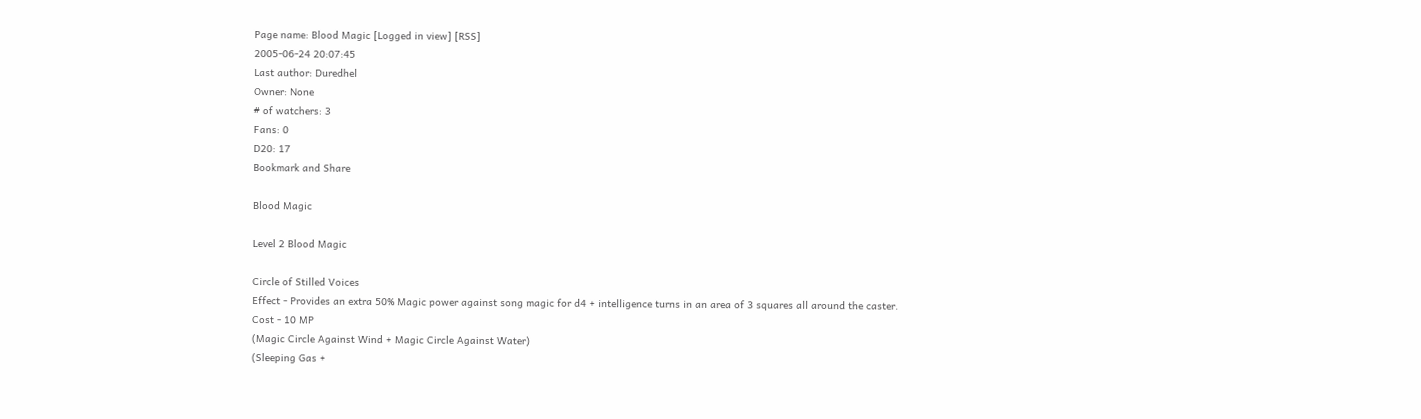Page name: Blood Magic [Logged in view] [RSS]
2005-06-24 20:07:45
Last author: Duredhel
Owner: None
# of watchers: 3
Fans: 0
D20: 17
Bookmark and Share

Blood Magic

Level 2 Blood Magic

Circle of Stilled Voices
Effect - Provides an extra 50% Magic power against song magic for d4 + intelligence turns in an area of 3 squares all around the caster.
Cost - 10 MP
(Magic Circle Against Wind + Magic Circle Against Water)
(Sleeping Gas +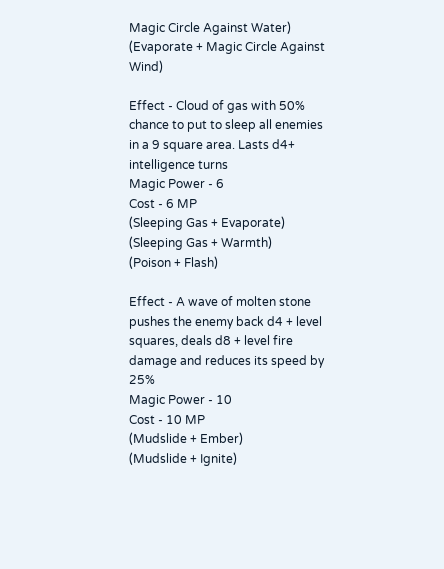Magic Circle Against Water)
(Evaporate + Magic Circle Against Wind)

Effect - Cloud of gas with 50% chance to put to sleep all enemies in a 9 square area. Lasts d4+ intelligence turns
Magic Power - 6
Cost - 6 MP
(Sleeping Gas + Evaporate)
(Sleeping Gas + Warmth)
(Poison + Flash)

Effect - A wave of molten stone pushes the enemy back d4 + level squares, deals d8 + level fire damage and reduces its speed by 25%
Magic Power - 10
Cost - 10 MP
(Mudslide + Ember)
(Mudslide + Ignite)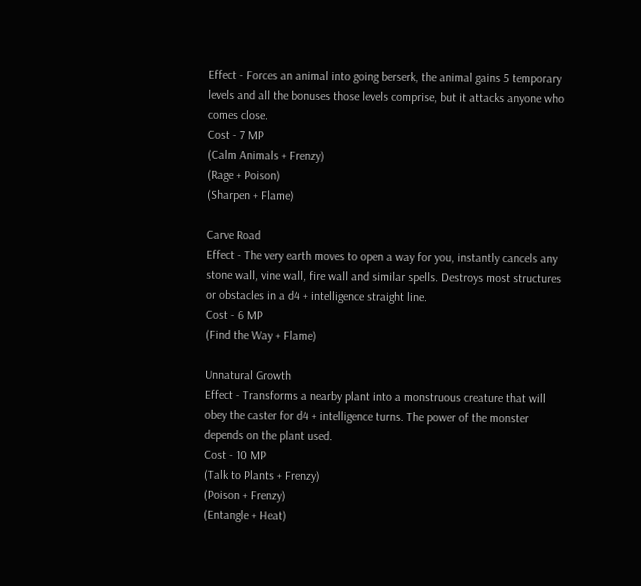Effect - Forces an animal into going berserk, the animal gains 5 temporary levels and all the bonuses those levels comprise, but it attacks anyone who comes close.
Cost - 7 MP
(Calm Animals + Frenzy)
(Rage + Poison)
(Sharpen + Flame)

Carve Road
Effect - The very earth moves to open a way for you, instantly cancels any stone wall, vine wall, fire wall and similar spells. Destroys most structures or obstacles in a d4 + intelligence straight line.
Cost - 6 MP
(Find the Way + Flame)

Unnatural Growth
Effect - Transforms a nearby plant into a monstruous creature that will obey the caster for d4 + intelligence turns. The power of the monster depends on the plant used.
Cost - 10 MP
(Talk to Plants + Frenzy)
(Poison + Frenzy)
(Entangle + Heat)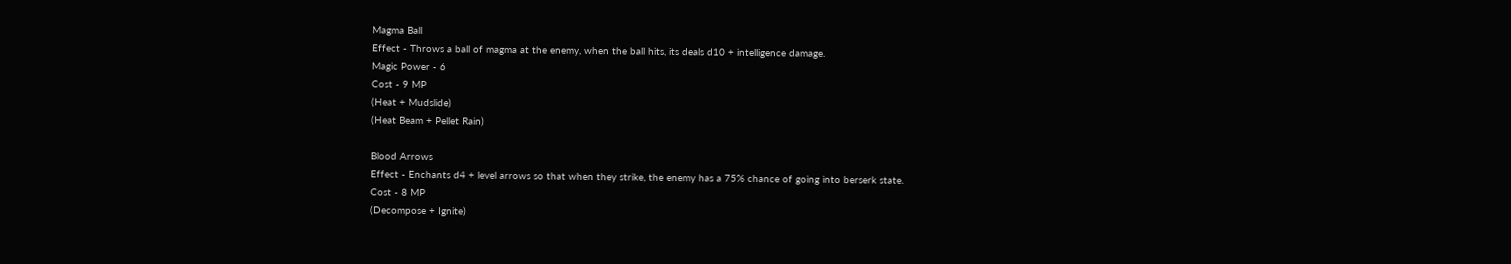Magma Ball
Effect - Throws a ball of magma at the enemy, when the ball hits, its deals d10 + intelligence damage.
Magic Power - 6
Cost - 9 MP
(Heat + Mudslide)
(Heat Beam + Pellet Rain)

Blood Arrows
Effect - Enchants d4 + level arrows so that when they strike, the enemy has a 75% chance of going into berserk state.
Cost - 8 MP
(Decompose + Ignite)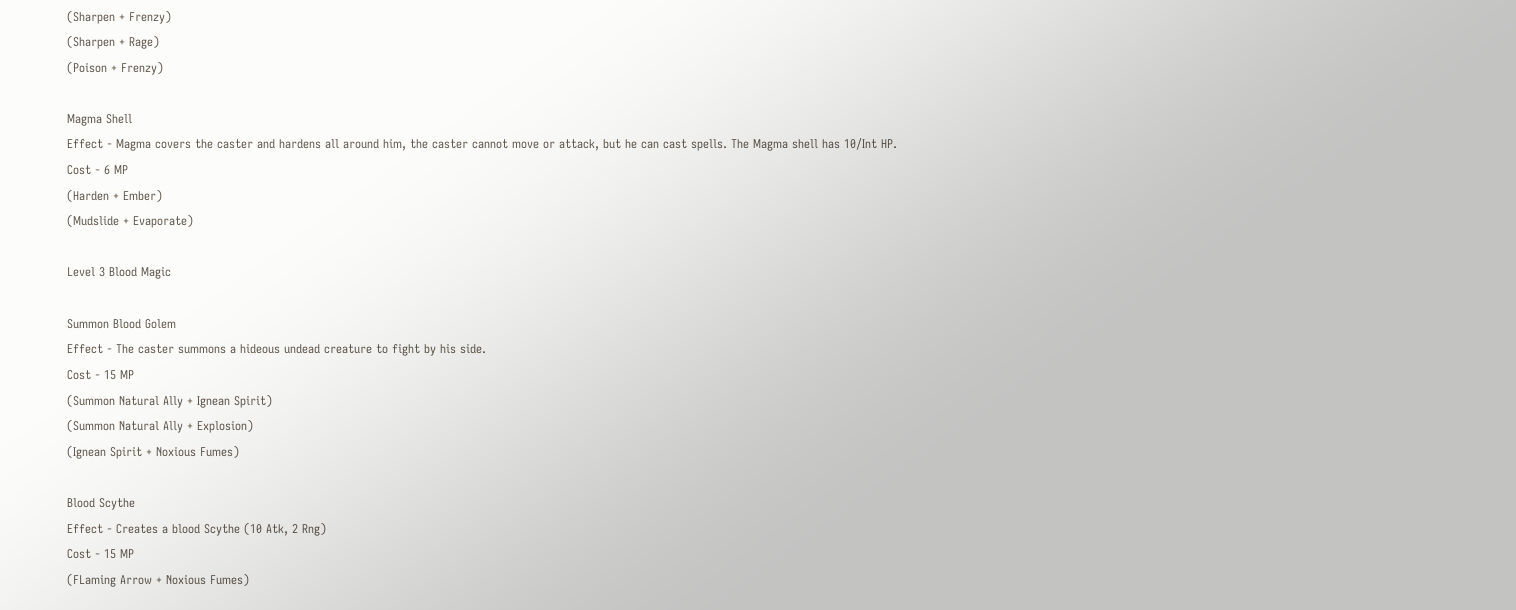(Sharpen + Frenzy)
(Sharpen + Rage)
(Poison + Frenzy)

Magma Shell
Effect - Magma covers the caster and hardens all around him, the caster cannot move or attack, but he can cast spells. The Magma shell has 10/Int HP.
Cost - 6 MP
(Harden + Ember)
(Mudslide + Evaporate)

Level 3 Blood Magic

Summon Blood Golem
Effect - The caster summons a hideous undead creature to fight by his side.
Cost - 15 MP
(Summon Natural Ally + Ignean Spirit)
(Summon Natural Ally + Explosion)
(Ignean Spirit + Noxious Fumes)

Blood Scythe
Effect - Creates a blood Scythe (10 Atk, 2 Rng)
Cost - 15 MP
(FLaming Arrow + Noxious Fumes)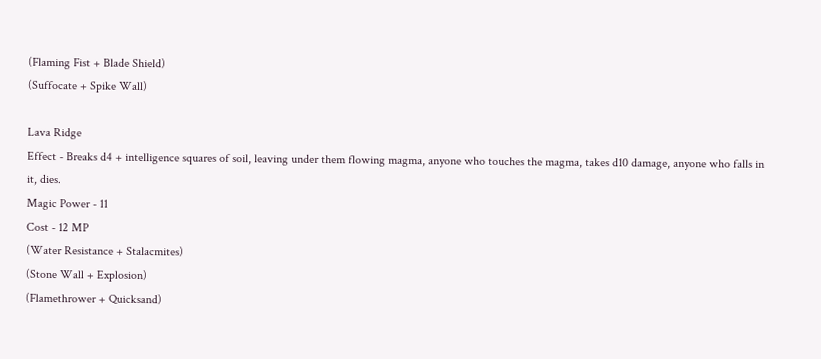(Flaming Fist + Blade Shield)
(Suffocate + Spike Wall)

Lava Ridge
Effect - Breaks d4 + intelligence squares of soil, leaving under them flowing magma, anyone who touches the magma, takes d10 damage, anyone who falls in it, dies.
Magic Power - 11
Cost - 12 MP
(Water Resistance + Stalacmites)
(Stone Wall + Explosion)
(Flamethrower + Quicksand)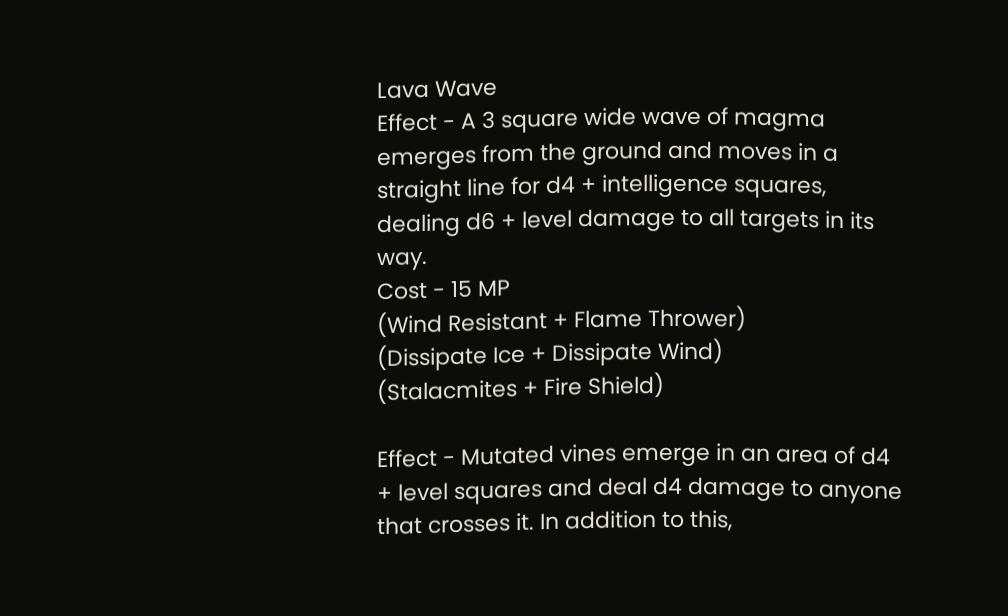Lava Wave
Effect - A 3 square wide wave of magma emerges from the ground and moves in a straight line for d4 + intelligence squares, dealing d6 + level damage to all targets in its way.
Cost - 15 MP
(Wind Resistant + Flame Thrower)
(Dissipate Ice + Dissipate Wind)
(Stalacmites + Fire Shield)

Effect - Mutated vines emerge in an area of d4 + level squares and deal d4 damage to anyone that crosses it. In addition to this,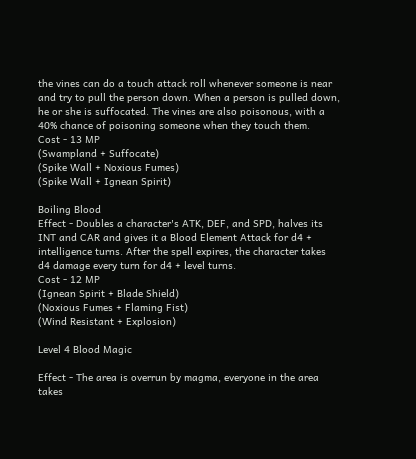the vines can do a touch attack roll whenever someone is near and try to pull the person down. When a person is pulled down, he or she is suffocated. The vines are also poisonous, with a 40% chance of poisoning someone when they touch them.
Cost - 13 MP
(Swampland + Suffocate)
(Spike Wall + Noxious Fumes)
(Spike Wall + Ignean Spirit)

Boiling Blood
Effect - Doubles a character's ATK, DEF, and SPD, halves its INT and CAR and gives it a Blood Element Attack for d4 + intelligence turns. After the spell expires, the character takes d4 damage every turn for d4 + level turns.
Cost - 12 MP
(Ignean Spirit + Blade Shield)
(Noxious Fumes + Flaming Fist)
(Wind Resistant + Explosion)

Level 4 Blood Magic

Effect - The area is overrun by magma, everyone in the area takes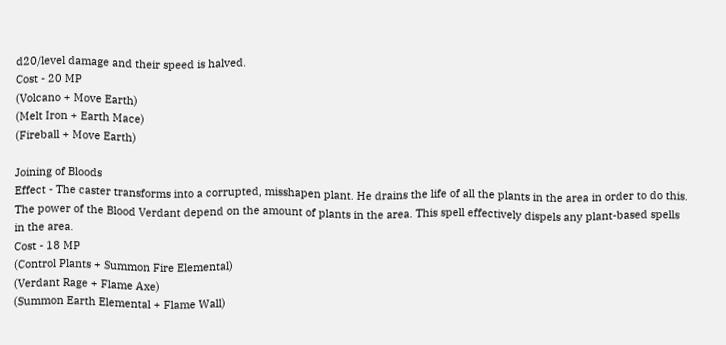d20/level damage and their speed is halved.
Cost - 20 MP
(Volcano + Move Earth)
(Melt Iron + Earth Mace)
(Fireball + Move Earth)

Joining of Bloods
Effect - The caster transforms into a corrupted, misshapen plant. He drains the life of all the plants in the area in order to do this. The power of the Blood Verdant depend on the amount of plants in the area. This spell effectively dispels any plant-based spells in the area.
Cost - 18 MP
(Control Plants + Summon Fire Elemental)
(Verdant Rage + Flame Axe)
(Summon Earth Elemental + Flame Wall)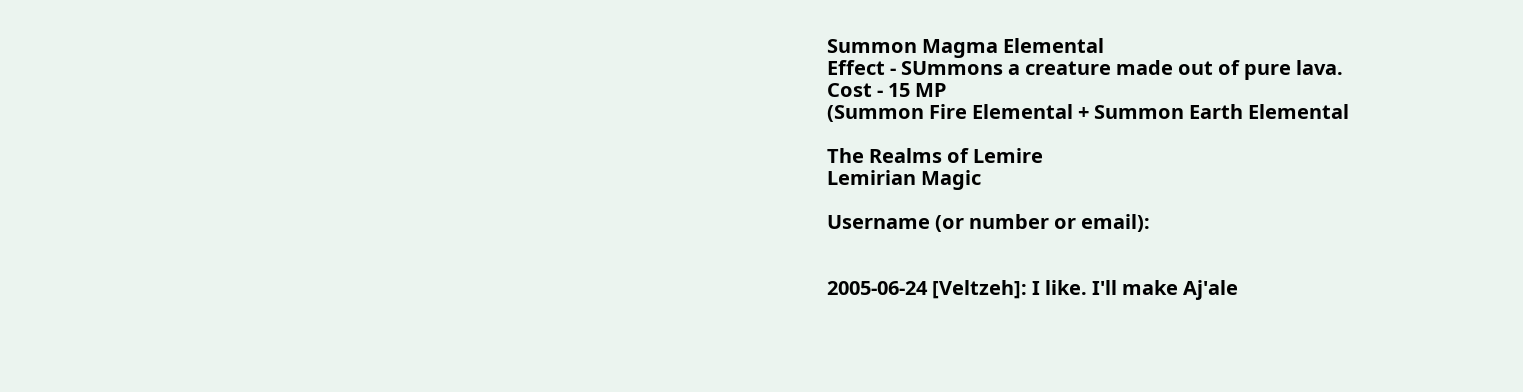Summon Magma Elemental
Effect - SUmmons a creature made out of pure lava.
Cost - 15 MP
(Summon Fire Elemental + Summon Earth Elemental

The Realms of Lemire
Lemirian Magic

Username (or number or email):


2005-06-24 [Veltzeh]: I like. I'll make Aj'ale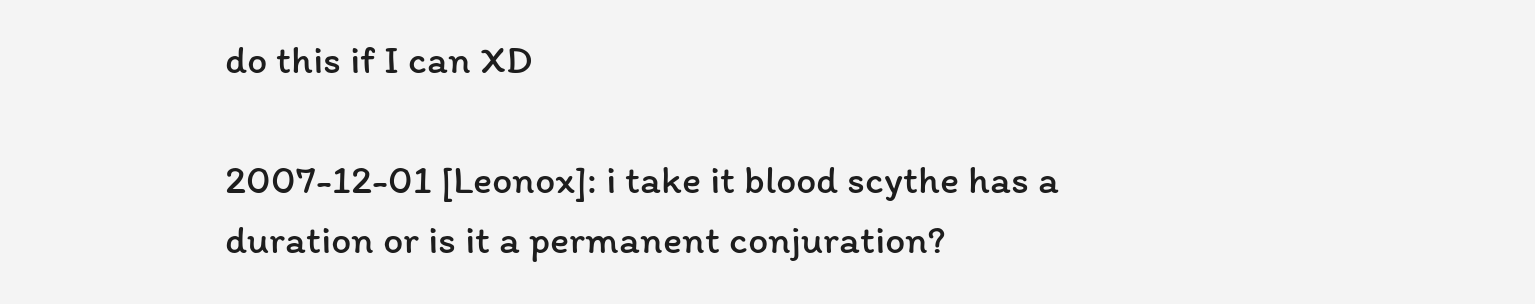do this if I can XD

2007-12-01 [Leonox]: i take it blood scythe has a duration or is it a permanent conjuration?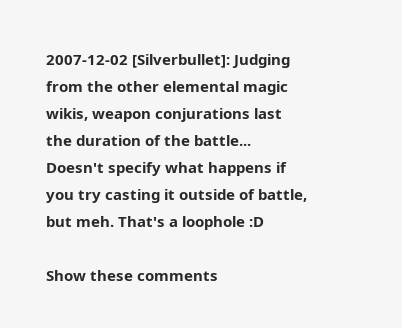2007-12-02 [Silverbullet]: Judging from the other elemental magic wikis, weapon conjurations last the duration of the battle... Doesn't specify what happens if you try casting it outside of battle, but meh. That's a loophole :D

Show these comments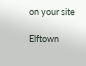on your site

Elftown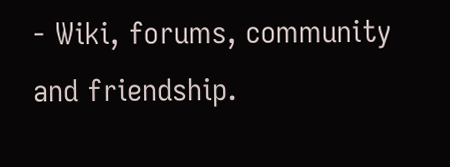- Wiki, forums, community and friendship.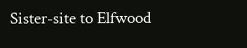Sister-site to Elfwood